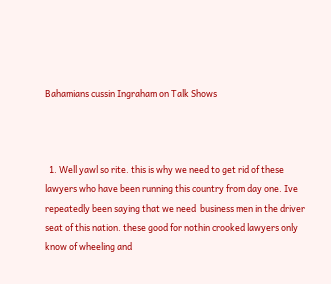Bahamians cussin Ingraham on Talk Shows



  1. Well yawl so rite. this is why we need to get rid of these lawyers who have been running this country from day one. Ive repeatedly been saying that we need  business men in the driver seat of this nation. these good for nothin crooked lawyers only know of wheeling and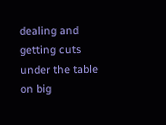dealing and getting cuts under the table on big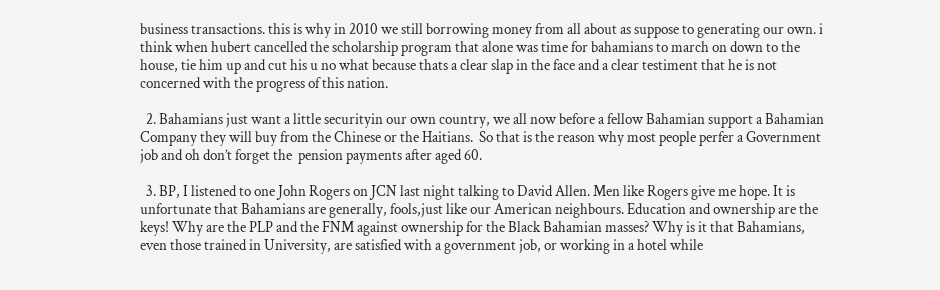business transactions. this is why in 2010 we still borrowing money from all about as suppose to generating our own. i think when hubert cancelled the scholarship program that alone was time for bahamians to march on down to the house, tie him up and cut his u no what because thats a clear slap in the face and a clear testiment that he is not concerned with the progress of this nation.

  2. Bahamians just want a little securityin our own country, we all now before a fellow Bahamian support a Bahamian Company they will buy from the Chinese or the Haitians.  So that is the reason why most people perfer a Government job and oh don’t forget the  pension payments after aged 60.

  3. BP, I listened to one John Rogers on JCN last night talking to David Allen. Men like Rogers give me hope. It is unfortunate that Bahamians are generally, fools,just like our American neighbours. Education and ownership are the keys! Why are the PLP and the FNM against ownership for the Black Bahamian masses? Why is it that Bahamians, even those trained in University, are satisfied with a government job, or working in a hotel while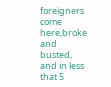foreigners come here,broke and busted,  and in less that 5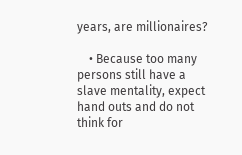years, are millionaires?

    • Because too many persons still have a slave mentality, expect hand outs and do not think for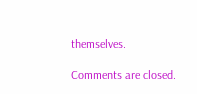themselves.

Comments are closed.